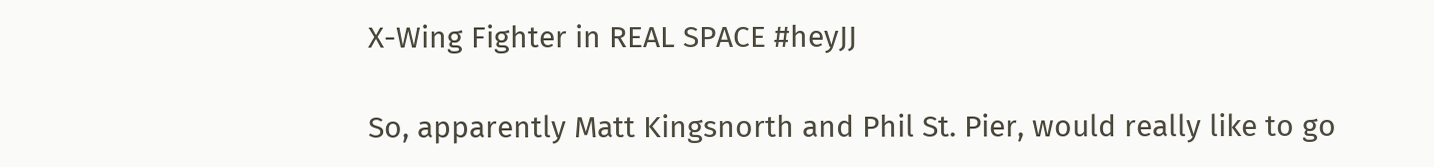X-Wing Fighter in REAL SPACE #heyJJ

So, apparently Matt Kingsnorth and Phil St. Pier, would really like to go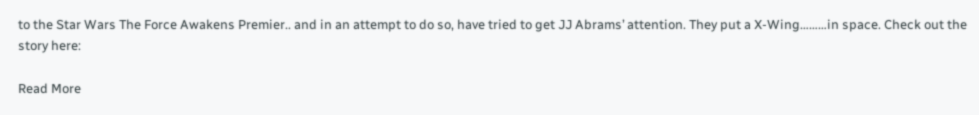to the Star Wars The Force Awakens Premier.. and in an attempt to do so, have tried to get JJ Abrams’ attention. They put a X-Wing………in space. Check out the story here:

Read More